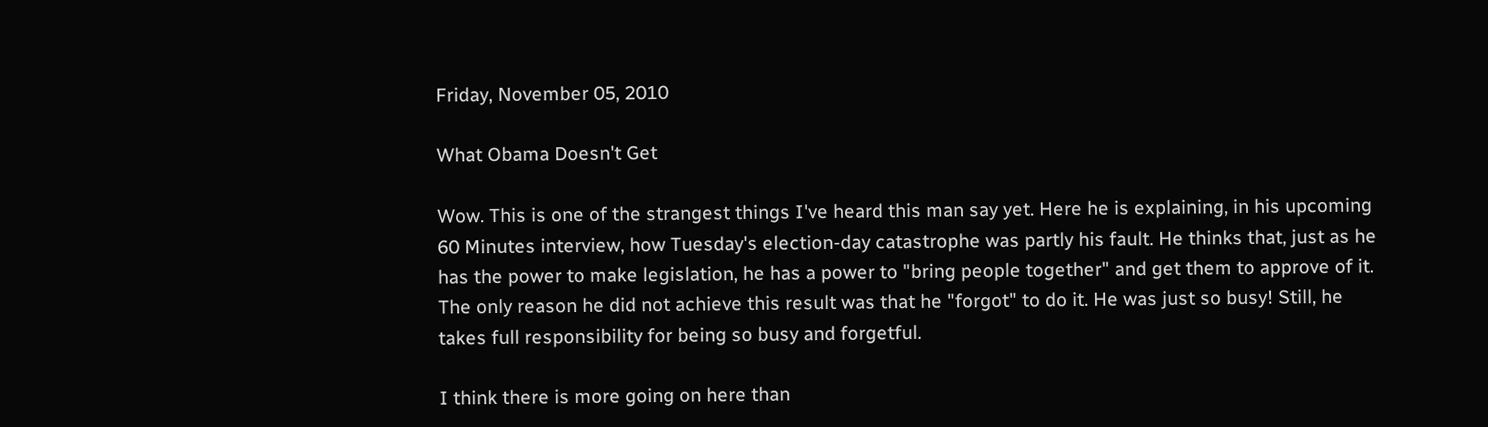Friday, November 05, 2010

What Obama Doesn't Get

Wow. This is one of the strangest things I've heard this man say yet. Here he is explaining, in his upcoming 60 Minutes interview, how Tuesday's election-day catastrophe was partly his fault. He thinks that, just as he has the power to make legislation, he has a power to "bring people together" and get them to approve of it. The only reason he did not achieve this result was that he "forgot" to do it. He was just so busy! Still, he takes full responsibility for being so busy and forgetful.

I think there is more going on here than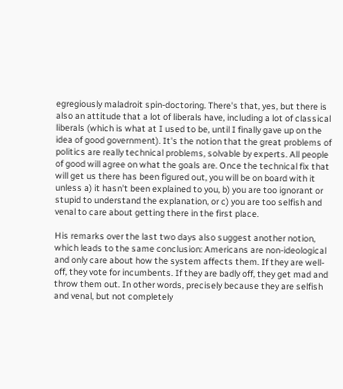egregiously maladroit spin-doctoring. There's that, yes, but there is also an attitude that a lot of liberals have, including a lot of classical liberals (which is what at I used to be, until I finally gave up on the idea of good government). It's the notion that the great problems of politics are really technical problems, solvable by experts. All people of good will agree on what the goals are. Once the technical fix that will get us there has been figured out, you will be on board with it unless a) it hasn't been explained to you, b) you are too ignorant or stupid to understand the explanation, or c) you are too selfish and venal to care about getting there in the first place.

His remarks over the last two days also suggest another notion, which leads to the same conclusion: Americans are non-ideological and only care about how the system affects them. If they are well-off, they vote for incumbents. If they are badly off, they get mad and throw them out. In other words, precisely because they are selfish and venal, but not completely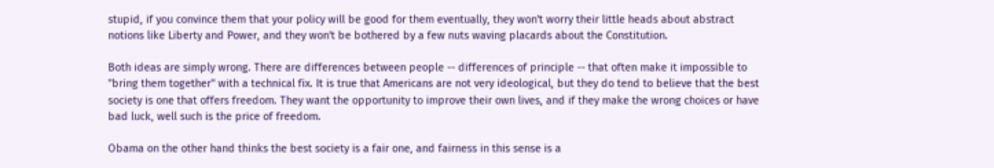stupid, if you convince them that your policy will be good for them eventually, they won't worry their little heads about abstract notions like Liberty and Power, and they won't be bothered by a few nuts waving placards about the Constitution.

Both ideas are simply wrong. There are differences between people -- differences of principle -- that often make it impossible to "bring them together" with a technical fix. It is true that Americans are not very ideological, but they do tend to believe that the best society is one that offers freedom. They want the opportunity to improve their own lives, and if they make the wrong choices or have bad luck, well such is the price of freedom.

Obama on the other hand thinks the best society is a fair one, and fairness in this sense is a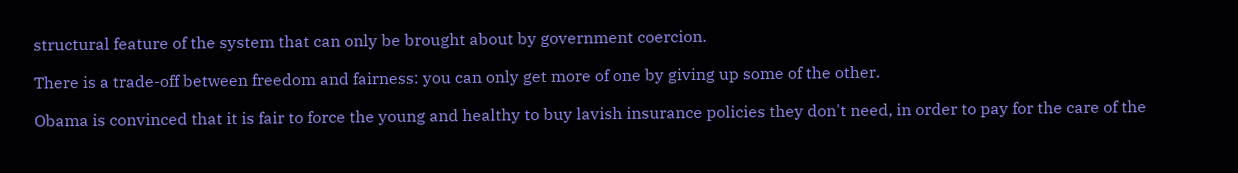structural feature of the system that can only be brought about by government coercion.

There is a trade-off between freedom and fairness: you can only get more of one by giving up some of the other.

Obama is convinced that it is fair to force the young and healthy to buy lavish insurance policies they don't need, in order to pay for the care of the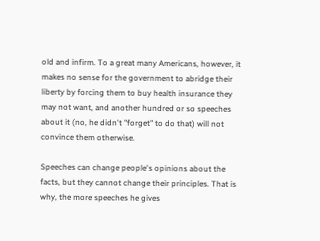old and infirm. To a great many Americans, however, it makes no sense for the government to abridge their liberty by forcing them to buy health insurance they may not want, and another hundred or so speeches about it (no, he didn't "forget" to do that) will not convince them otherwise.

Speeches can change people's opinions about the facts, but they cannot change their principles. That is why, the more speeches he gives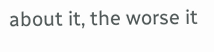about it, the worse it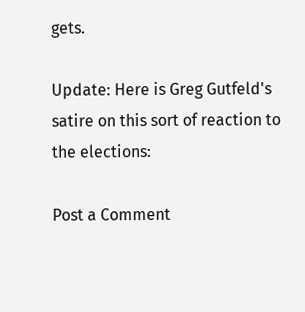gets.

Update: Here is Greg Gutfeld's satire on this sort of reaction to the elections:

Post a Comment